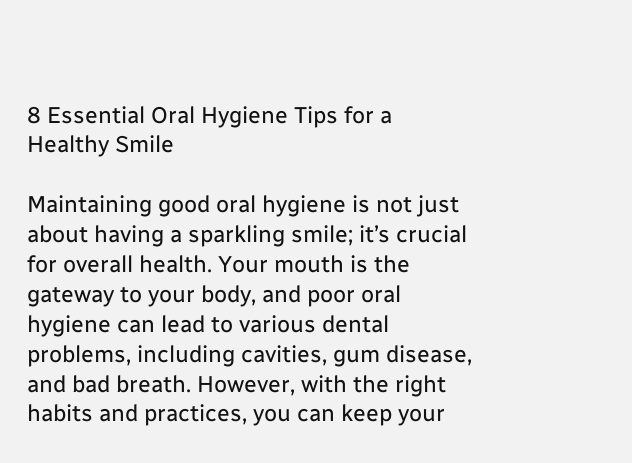8 Essential Oral Hygiene Tips for a Healthy Smile

Maintaining good oral hygiene is not just about having a sparkling smile; it’s crucial for overall health. Your mouth is the gateway to your body, and poor oral hygiene can lead to various dental problems, including cavities, gum disease, and bad breath. However, with the right habits and practices, you can keep your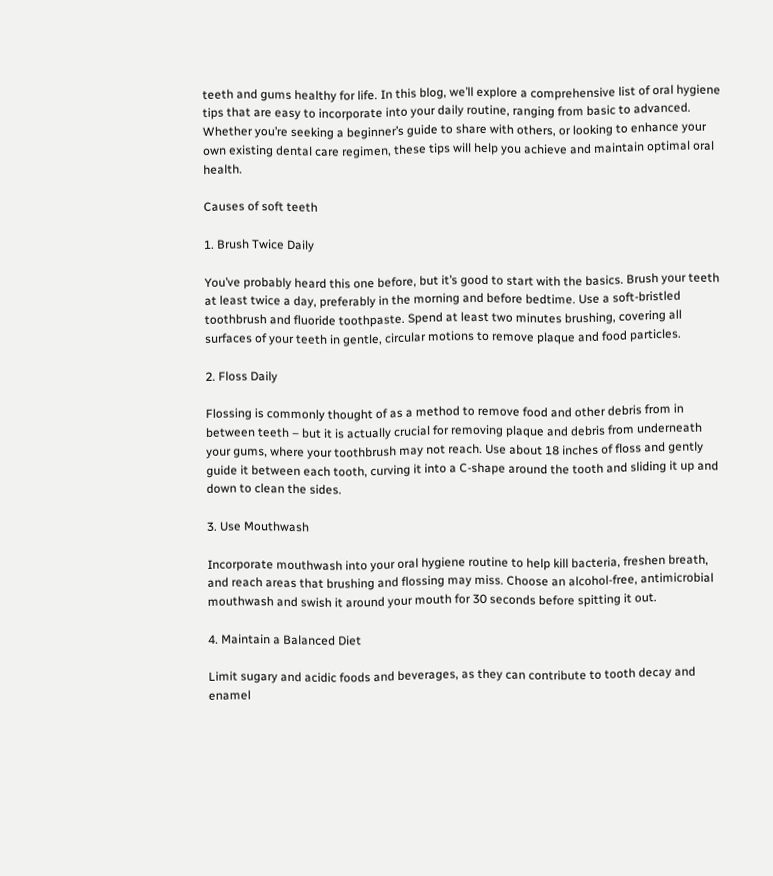teeth and gums healthy for life. In this blog, we’ll explore a comprehensive list of oral hygiene tips that are easy to incorporate into your daily routine, ranging from basic to advanced. Whether you’re seeking a beginner’s guide to share with others, or looking to enhance your own existing dental care regimen, these tips will help you achieve and maintain optimal oral health.

Causes of soft teeth

1. Brush Twice Daily

You’ve probably heard this one before, but it’s good to start with the basics. Brush your teeth at least twice a day, preferably in the morning and before bedtime. Use a soft-bristled toothbrush and fluoride toothpaste. Spend at least two minutes brushing, covering all surfaces of your teeth in gentle, circular motions to remove plaque and food particles.

2. Floss Daily

Flossing is commonly thought of as a method to remove food and other debris from in between teeth – but it is actually crucial for removing plaque and debris from underneath your gums, where your toothbrush may not reach. Use about 18 inches of floss and gently guide it between each tooth, curving it into a C-shape around the tooth and sliding it up and down to clean the sides.

3. Use Mouthwash

Incorporate mouthwash into your oral hygiene routine to help kill bacteria, freshen breath, and reach areas that brushing and flossing may miss. Choose an alcohol-free, antimicrobial mouthwash and swish it around your mouth for 30 seconds before spitting it out.

4. Maintain a Balanced Diet

Limit sugary and acidic foods and beverages, as they can contribute to tooth decay and enamel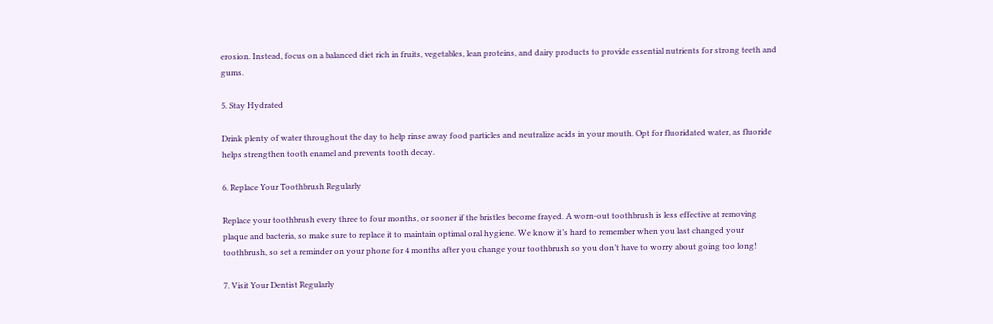erosion. Instead, focus on a balanced diet rich in fruits, vegetables, lean proteins, and dairy products to provide essential nutrients for strong teeth and gums.

5. Stay Hydrated

Drink plenty of water throughout the day to help rinse away food particles and neutralize acids in your mouth. Opt for fluoridated water, as fluoride helps strengthen tooth enamel and prevents tooth decay.

6. Replace Your Toothbrush Regularly

Replace your toothbrush every three to four months, or sooner if the bristles become frayed. A worn-out toothbrush is less effective at removing plaque and bacteria, so make sure to replace it to maintain optimal oral hygiene. We know it’s hard to remember when you last changed your toothbrush, so set a reminder on your phone for 4 months after you change your toothbrush so you don’t have to worry about going too long!

7. Visit Your Dentist Regularly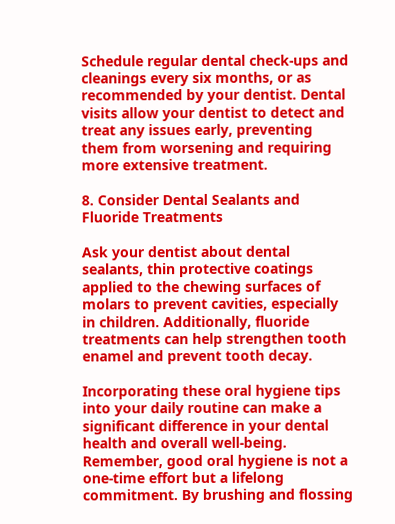Schedule regular dental check-ups and cleanings every six months, or as recommended by your dentist. Dental visits allow your dentist to detect and treat any issues early, preventing them from worsening and requiring more extensive treatment.

8. Consider Dental Sealants and Fluoride Treatments

Ask your dentist about dental sealants, thin protective coatings applied to the chewing surfaces of molars to prevent cavities, especially in children. Additionally, fluoride treatments can help strengthen tooth enamel and prevent tooth decay.

Incorporating these oral hygiene tips into your daily routine can make a significant difference in your dental health and overall well-being. Remember, good oral hygiene is not a one-time effort but a lifelong commitment. By brushing and flossing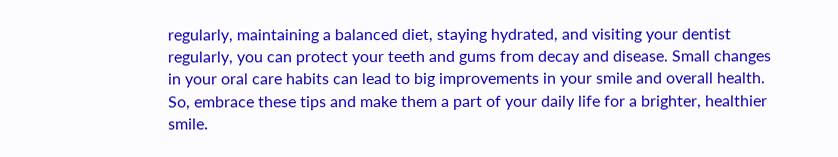regularly, maintaining a balanced diet, staying hydrated, and visiting your dentist regularly, you can protect your teeth and gums from decay and disease. Small changes in your oral care habits can lead to big improvements in your smile and overall health. So, embrace these tips and make them a part of your daily life for a brighter, healthier smile.